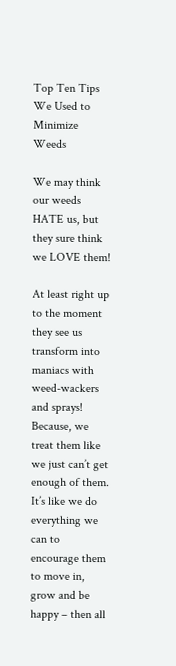Top Ten Tips We Used to Minimize Weeds

We may think our weeds HATE us, but they sure think we LOVE them!

At least right up to the moment they see us transform into maniacs with weed-wackers and sprays! Because, we treat them like we just can’t get enough of them. It’s like we do everything we can to encourage them to move in, grow and be happy – then all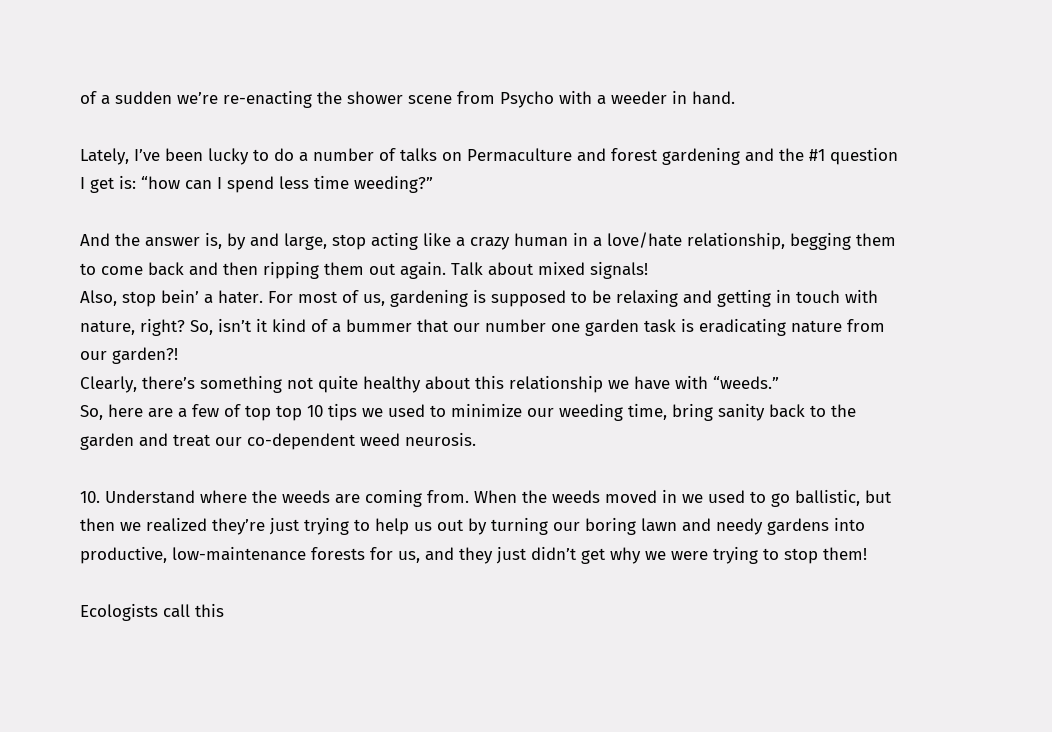of a sudden we’re re-enacting the shower scene from Psycho with a weeder in hand.

Lately, I’ve been lucky to do a number of talks on Permaculture and forest gardening and the #1 question I get is: “how can I spend less time weeding?”

And the answer is, by and large, stop acting like a crazy human in a love/hate relationship, begging them to come back and then ripping them out again. Talk about mixed signals!
Also, stop bein’ a hater. For most of us, gardening is supposed to be relaxing and getting in touch with nature, right? So, isn’t it kind of a bummer that our number one garden task is eradicating nature from our garden?!
Clearly, there’s something not quite healthy about this relationship we have with “weeds.”
So, here are a few of top top 10 tips we used to minimize our weeding time, bring sanity back to the garden and treat our co-dependent weed neurosis.

10. Understand where the weeds are coming from. When the weeds moved in we used to go ballistic, but then we realized they’re just trying to help us out by turning our boring lawn and needy gardens into productive, low-maintenance forests for us, and they just didn’t get why we were trying to stop them!

Ecologists call this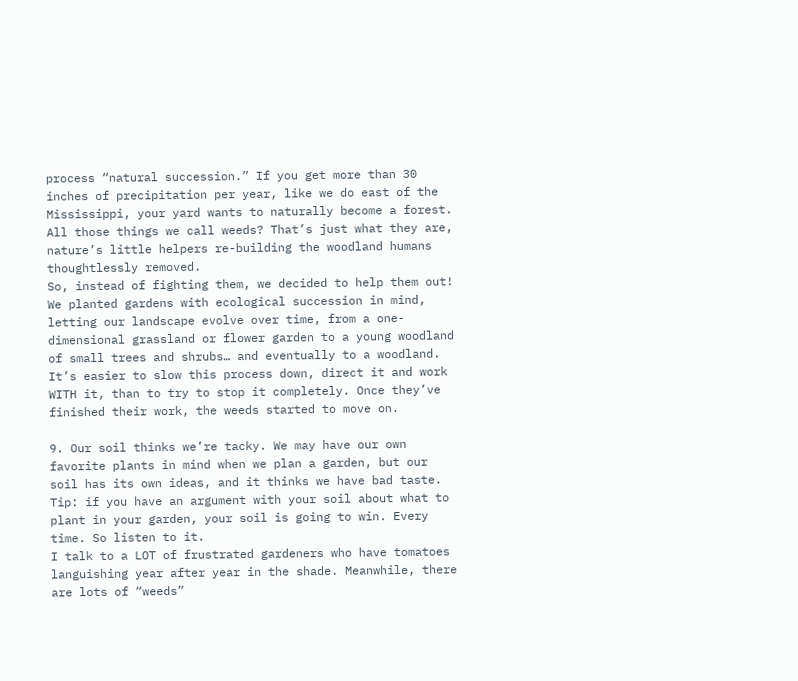process “natural succession.” If you get more than 30 inches of precipitation per year, like we do east of the Mississippi, your yard wants to naturally become a forest. All those things we call weeds? That’s just what they are, nature’s little helpers re-building the woodland humans thoughtlessly removed.
So, instead of fighting them, we decided to help them out! We planted gardens with ecological succession in mind, letting our landscape evolve over time, from a one-dimensional grassland or flower garden to a young woodland of small trees and shrubs… and eventually to a woodland. It’s easier to slow this process down, direct it and work WITH it, than to try to stop it completely. Once they’ve finished their work, the weeds started to move on.

9. Our soil thinks we’re tacky. We may have our own favorite plants in mind when we plan a garden, but our soil has its own ideas, and it thinks we have bad taste.
Tip: if you have an argument with your soil about what to plant in your garden, your soil is going to win. Every time. So listen to it.
I talk to a LOT of frustrated gardeners who have tomatoes languishing year after year in the shade. Meanwhile, there are lots of “weeds”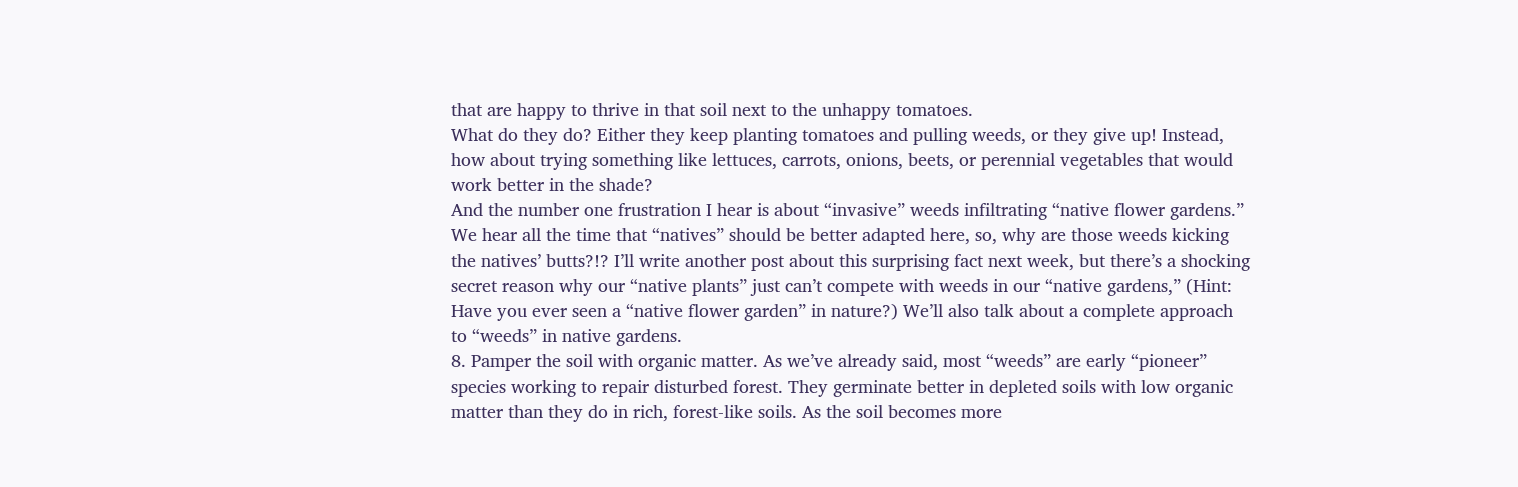that are happy to thrive in that soil next to the unhappy tomatoes.
What do they do? Either they keep planting tomatoes and pulling weeds, or they give up! Instead, how about trying something like lettuces, carrots, onions, beets, or perennial vegetables that would work better in the shade?
And the number one frustration I hear is about “invasive” weeds infiltrating “native flower gardens.” We hear all the time that “natives” should be better adapted here, so, why are those weeds kicking the natives’ butts?!? I’ll write another post about this surprising fact next week, but there’s a shocking secret reason why our “native plants” just can’t compete with weeds in our “native gardens,” (Hint: Have you ever seen a “native flower garden” in nature?) We’ll also talk about a complete approach to “weeds” in native gardens.
8. Pamper the soil with organic matter. As we’ve already said, most “weeds” are early “pioneer” species working to repair disturbed forest. They germinate better in depleted soils with low organic matter than they do in rich, forest-like soils. As the soil becomes more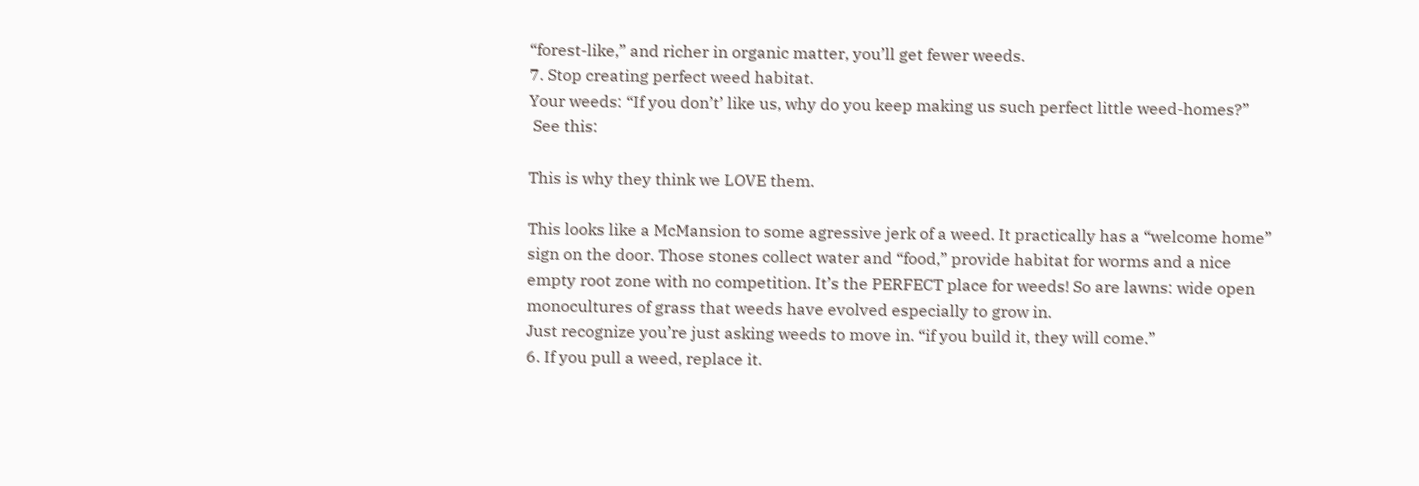“forest-like,” and richer in organic matter, you’ll get fewer weeds.
7. Stop creating perfect weed habitat.
Your weeds: “If you don’t’ like us, why do you keep making us such perfect little weed-homes?”
 See this:

This is why they think we LOVE them.

This looks like a McMansion to some agressive jerk of a weed. It practically has a “welcome home” sign on the door. Those stones collect water and “food,” provide habitat for worms and a nice empty root zone with no competition. It’s the PERFECT place for weeds! So are lawns: wide open monocultures of grass that weeds have evolved especially to grow in.
Just recognize you’re just asking weeds to move in. “if you build it, they will come.”
6. If you pull a weed, replace it.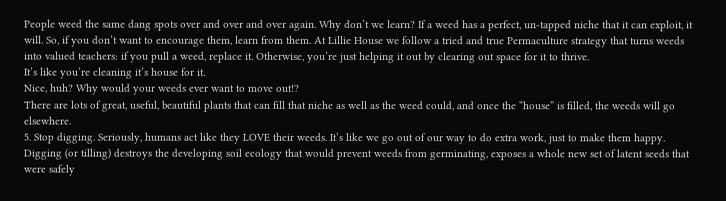People weed the same dang spots over and over and over again. Why don’t we learn? If a weed has a perfect, un-tapped niche that it can exploit, it will. So, if you don’t want to encourage them, learn from them. At Lillie House we follow a tried and true Permaculture strategy that turns weeds into valued teachers: if you pull a weed, replace it. Otherwise, you’re just helping it out by clearing out space for it to thrive.
It’s like you’re cleaning it’s house for it.
Nice, huh? Why would your weeds ever want to move out!?
There are lots of great, useful, beautiful plants that can fill that niche as well as the weed could, and once the “house” is filled, the weeds will go elsewhere.
5. Stop digging. Seriously, humans act like they LOVE their weeds. It’s like we go out of our way to do extra work, just to make them happy. Digging (or tilling) destroys the developing soil ecology that would prevent weeds from germinating, exposes a whole new set of latent seeds that were safely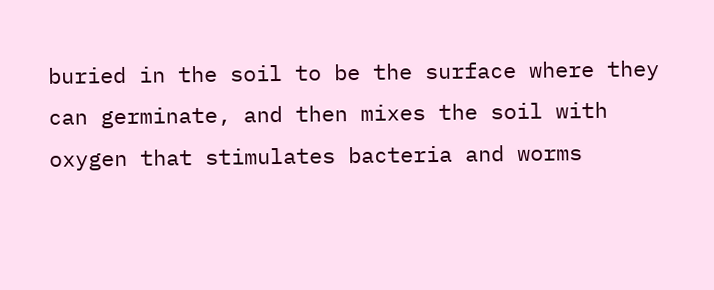buried in the soil to be the surface where they can germinate, and then mixes the soil with oxygen that stimulates bacteria and worms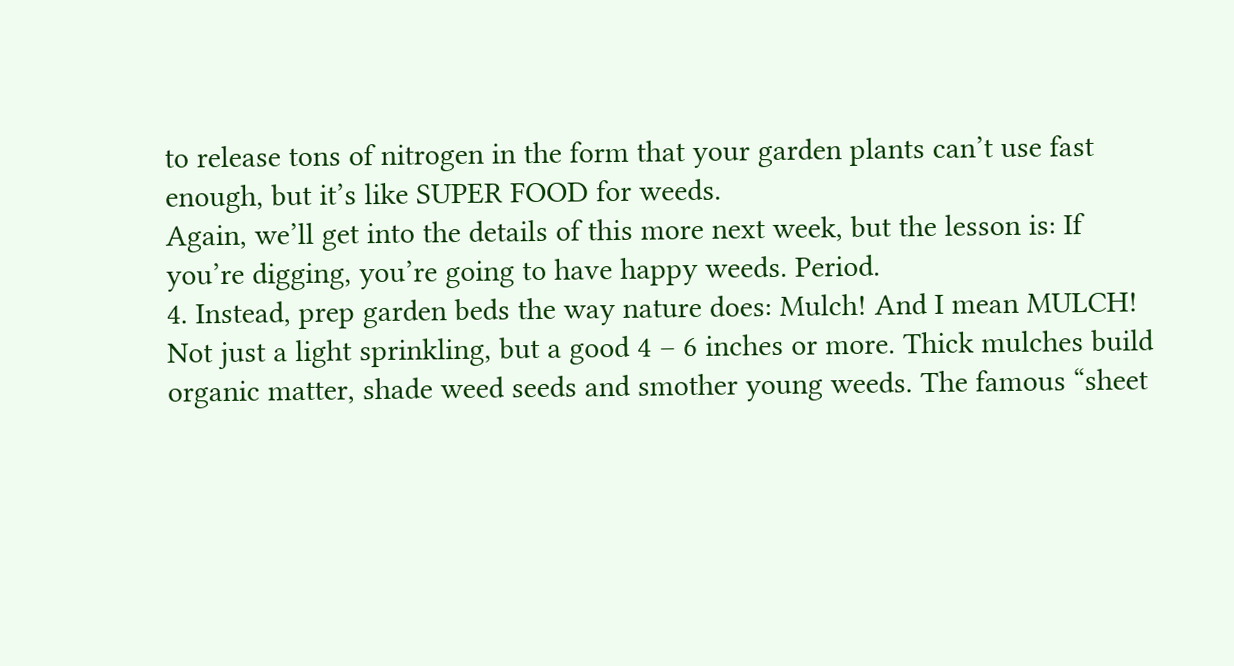to release tons of nitrogen in the form that your garden plants can’t use fast enough, but it’s like SUPER FOOD for weeds.
Again, we’ll get into the details of this more next week, but the lesson is: If you’re digging, you’re going to have happy weeds. Period.
4. Instead, prep garden beds the way nature does: Mulch! And I mean MULCH! Not just a light sprinkling, but a good 4 – 6 inches or more. Thick mulches build organic matter, shade weed seeds and smother young weeds. The famous “sheet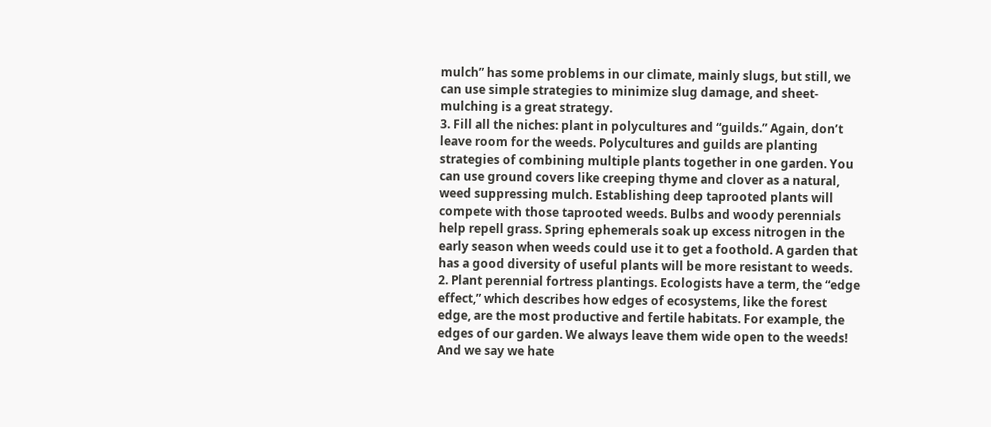mulch” has some problems in our climate, mainly slugs, but still, we can use simple strategies to minimize slug damage, and sheet-mulching is a great strategy.
3. Fill all the niches: plant in polycultures and “guilds.” Again, don’t leave room for the weeds. Polycultures and guilds are planting strategies of combining multiple plants together in one garden. You can use ground covers like creeping thyme and clover as a natural, weed suppressing mulch. Establishing deep taprooted plants will compete with those taprooted weeds. Bulbs and woody perennials help repell grass. Spring ephemerals soak up excess nitrogen in the early season when weeds could use it to get a foothold. A garden that has a good diversity of useful plants will be more resistant to weeds.
2. Plant perennial fortress plantings. Ecologists have a term, the “edge effect,” which describes how edges of ecosystems, like the forest edge, are the most productive and fertile habitats. For example, the edges of our garden. We always leave them wide open to the weeds!
And we say we hate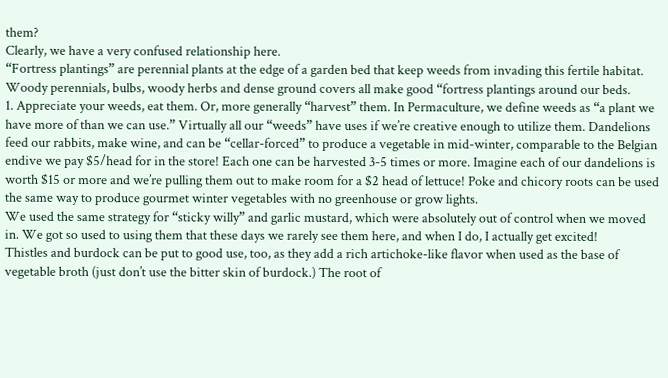them?
Clearly, we have a very confused relationship here.
“Fortress plantings” are perennial plants at the edge of a garden bed that keep weeds from invading this fertile habitat. Woody perennials, bulbs, woody herbs and dense ground covers all make good “fortress plantings around our beds.
1. Appreciate your weeds, eat them. Or, more generally “harvest” them. In Permaculture, we define weeds as “a plant we have more of than we can use.” Virtually all our “weeds” have uses if we’re creative enough to utilize them. Dandelions feed our rabbits, make wine, and can be “cellar-forced” to produce a vegetable in mid-winter, comparable to the Belgian endive we pay $5/head for in the store! Each one can be harvested 3-5 times or more. Imagine each of our dandelions is worth $15 or more and we’re pulling them out to make room for a $2 head of lettuce! Poke and chicory roots can be used the same way to produce gourmet winter vegetables with no greenhouse or grow lights.
We used the same strategy for “sticky willy” and garlic mustard, which were absolutely out of control when we moved in. We got so used to using them that these days we rarely see them here, and when I do, I actually get excited!
Thistles and burdock can be put to good use, too, as they add a rich artichoke-like flavor when used as the base of vegetable broth (just don’t use the bitter skin of burdock.) The root of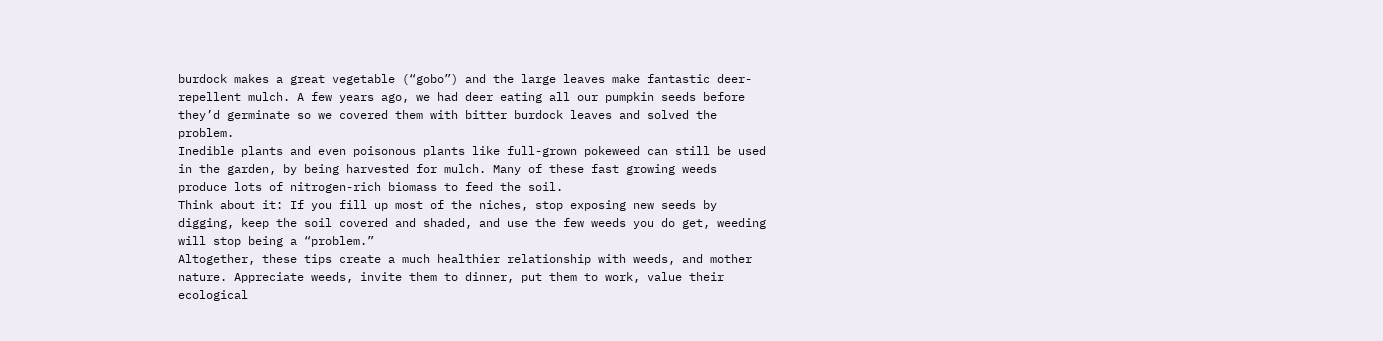burdock makes a great vegetable (“gobo”) and the large leaves make fantastic deer-repellent mulch. A few years ago, we had deer eating all our pumpkin seeds before they’d germinate so we covered them with bitter burdock leaves and solved the problem.
Inedible plants and even poisonous plants like full-grown pokeweed can still be used in the garden, by being harvested for mulch. Many of these fast growing weeds produce lots of nitrogen-rich biomass to feed the soil.
Think about it: If you fill up most of the niches, stop exposing new seeds by digging, keep the soil covered and shaded, and use the few weeds you do get, weeding will stop being a “problem.”
Altogether, these tips create a much healthier relationship with weeds, and mother nature. Appreciate weeds, invite them to dinner, put them to work, value their ecological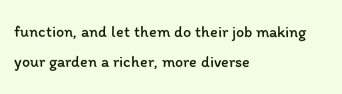function, and let them do their job making your garden a richer, more diverse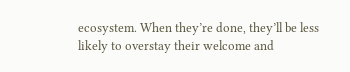ecosystem. When they’re done, they’ll be less likely to overstay their welcome and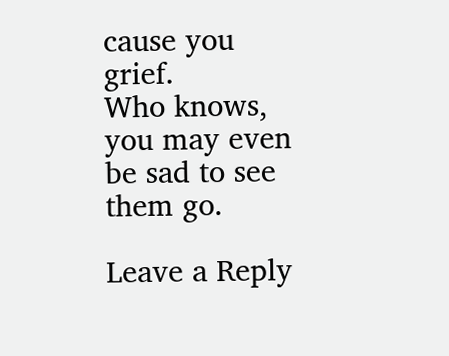cause you grief.
Who knows, you may even be sad to see them go.

Leave a Reply